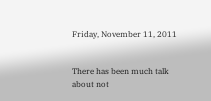Friday, November 11, 2011


There has been much talk about not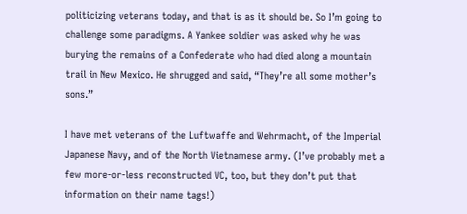politicizing veterans today, and that is as it should be. So I’m going to challenge some paradigms. A Yankee soldier was asked why he was burying the remains of a Confederate who had died along a mountain trail in New Mexico. He shrugged and said, “They’re all some mother’s sons.”

I have met veterans of the Luftwaffe and Wehrmacht, of the Imperial Japanese Navy, and of the North Vietnamese army. (I’ve probably met a few more-or-less reconstructed VC, too, but they don’t put that information on their name tags!)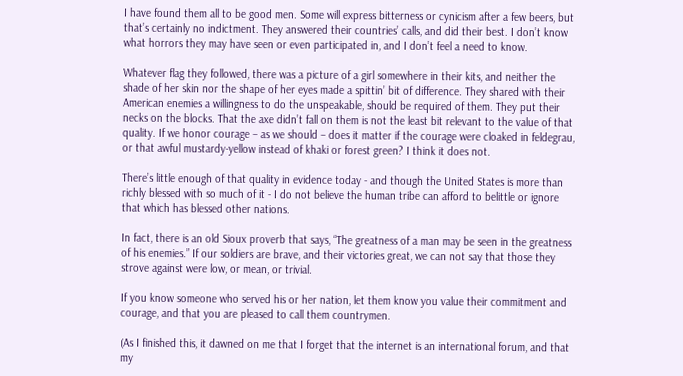I have found them all to be good men. Some will express bitterness or cynicism after a few beers, but that’s certainly no indictment. They answered their countries’ calls, and did their best. I don’t know what horrors they may have seen or even participated in, and I don’t feel a need to know.

Whatever flag they followed, there was a picture of a girl somewhere in their kits, and neither the shade of her skin nor the shape of her eyes made a spittin’ bit of difference. They shared with their American enemies a willingness to do the unspeakable, should be required of them. They put their necks on the blocks. That the axe didn’t fall on them is not the least bit relevant to the value of that quality. If we honor courage – as we should – does it matter if the courage were cloaked in feldegrau, or that awful mustardy-yellow instead of khaki or forest green? I think it does not.

There’s little enough of that quality in evidence today - and though the United States is more than richly blessed with so much of it - I do not believe the human tribe can afford to belittle or ignore that which has blessed other nations.

In fact, there is an old Sioux proverb that says, “The greatness of a man may be seen in the greatness of his enemies.” If our soldiers are brave, and their victories great, we can not say that those they strove against were low, or mean, or trivial.

If you know someone who served his or her nation, let them know you value their commitment and courage, and that you are pleased to call them countrymen.

(As I finished this, it dawned on me that I forget that the internet is an international forum, and that my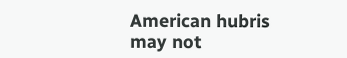American hubris may not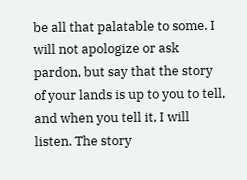be all that palatable to some. I will not apologize or ask pardon, but say that the story of your lands is up to you to tell, and when you tell it, I will listen. The story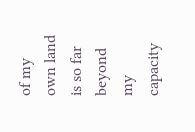of my own land is so far beyond my capacity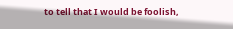to tell that I would be foolish,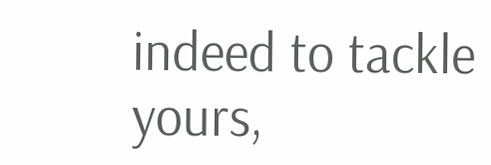indeed to tackle yours,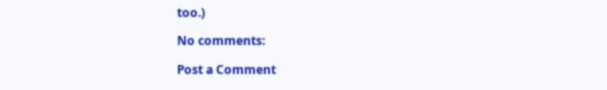too.)

No comments:

Post a Comment